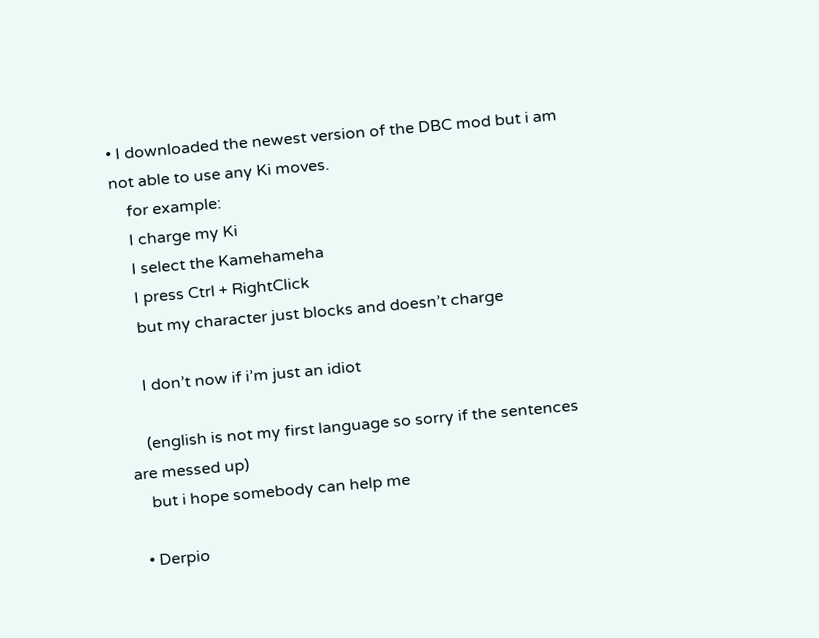• I downloaded the newest version of the DBC mod but i am not able to use any Ki moves.
    for example:
    I charge my Ki
    I select the Kamehameha
    I press Ctrl + RightClick
    but my character just blocks and doesn’t charge

    I don’t now if i’m just an idiot

    (english is not my first language so sorry if the sentences are messed up)
    but i hope somebody can help me

  • Derpio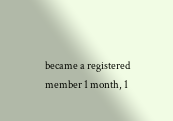became a registered member 1 month, 1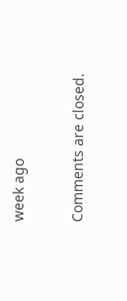week ago

Comments are closed.